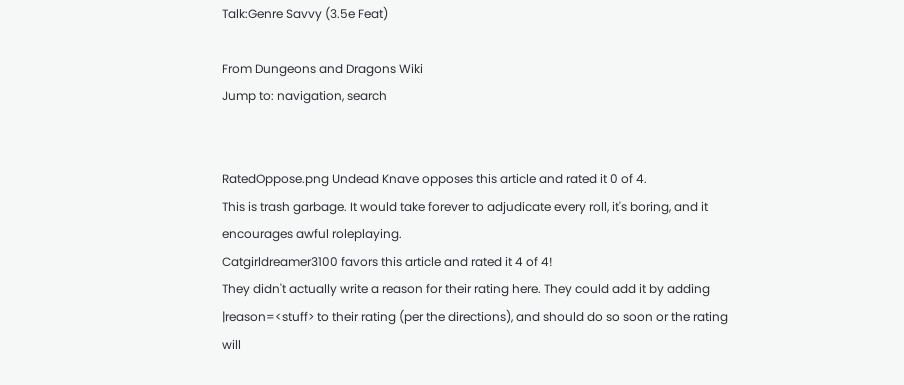Talk:Genre Savvy (3.5e Feat)

From Dungeons and Dragons Wiki
Jump to: navigation, search


RatedOppose.png Undead Knave opposes this article and rated it 0 of 4.
This is trash garbage. It would take forever to adjudicate every roll, it's boring, and it encourages awful roleplaying.
Catgirldreamer3100 favors this article and rated it 4 of 4!
They didn't actually write a reason for their rating here. They could add it by adding |reason=<stuff> to their rating (per the directions), and should do so soon or the rating will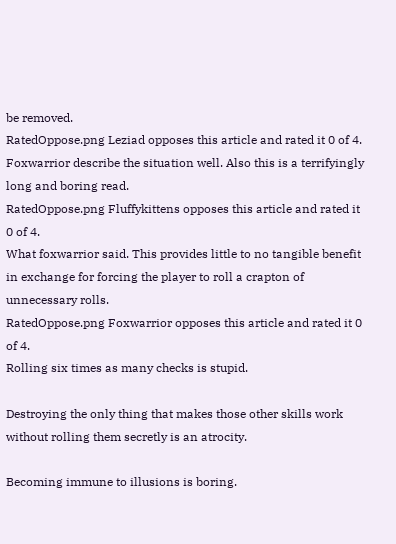be removed.
RatedOppose.png Leziad opposes this article and rated it 0 of 4.
Foxwarrior describe the situation well. Also this is a terrifyingly long and boring read.
RatedOppose.png Fluffykittens opposes this article and rated it 0 of 4.
What foxwarrior said. This provides little to no tangible benefit in exchange for forcing the player to roll a crapton of unnecessary rolls.
RatedOppose.png Foxwarrior opposes this article and rated it 0 of 4.
Rolling six times as many checks is stupid.

Destroying the only thing that makes those other skills work without rolling them secretly is an atrocity.

Becoming immune to illusions is boring.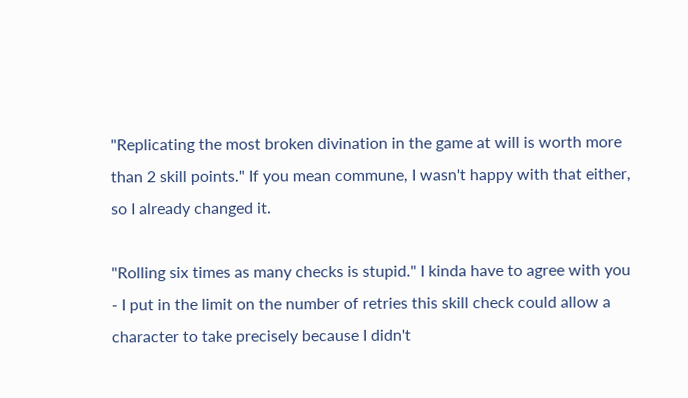"Replicating the most broken divination in the game at will is worth more than 2 skill points." If you mean commune, I wasn't happy with that either, so I already changed it.

"Rolling six times as many checks is stupid." I kinda have to agree with you - I put in the limit on the number of retries this skill check could allow a character to take precisely because I didn't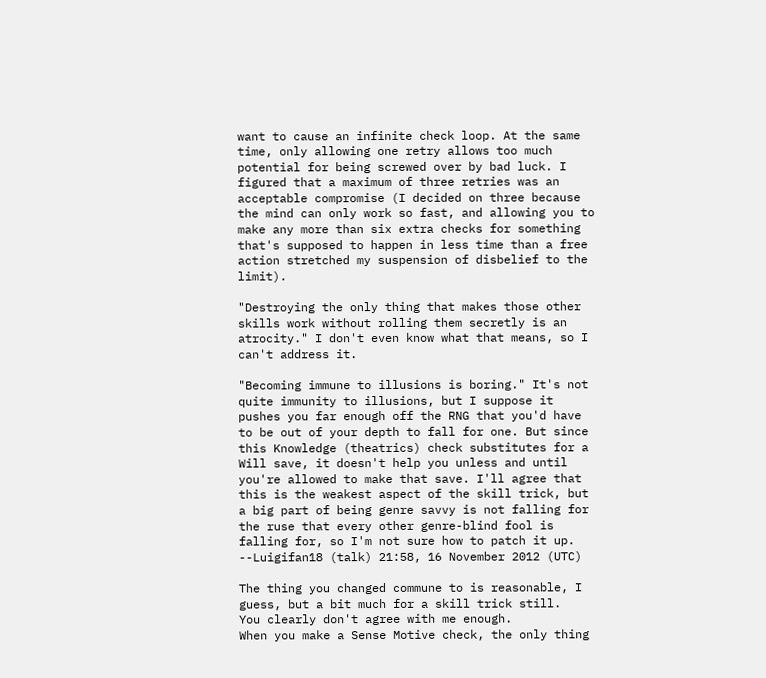want to cause an infinite check loop. At the same time, only allowing one retry allows too much potential for being screwed over by bad luck. I figured that a maximum of three retries was an acceptable compromise (I decided on three because the mind can only work so fast, and allowing you to make any more than six extra checks for something that's supposed to happen in less time than a free action stretched my suspension of disbelief to the limit).

"Destroying the only thing that makes those other skills work without rolling them secretly is an atrocity." I don't even know what that means, so I can't address it.

"Becoming immune to illusions is boring." It's not quite immunity to illusions, but I suppose it pushes you far enough off the RNG that you'd have to be out of your depth to fall for one. But since this Knowledge (theatrics) check substitutes for a Will save, it doesn't help you unless and until you're allowed to make that save. I'll agree that this is the weakest aspect of the skill trick, but a big part of being genre savvy is not falling for the ruse that every other genre-blind fool is falling for, so I'm not sure how to patch it up. --Luigifan18 (talk) 21:58, 16 November 2012 (UTC)

The thing you changed commune to is reasonable, I guess, but a bit much for a skill trick still.
You clearly don't agree with me enough.
When you make a Sense Motive check, the only thing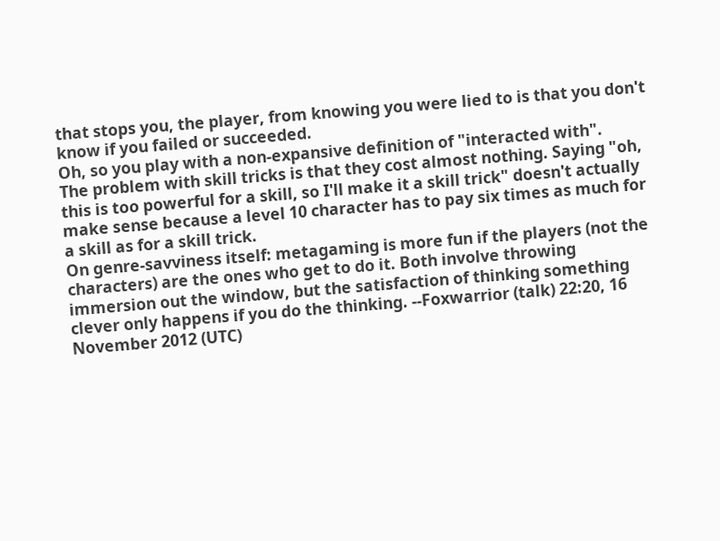that stops you, the player, from knowing you were lied to is that you don't know if you failed or succeeded.
Oh, so you play with a non-expansive definition of "interacted with".
The problem with skill tricks is that they cost almost nothing. Saying "oh, this is too powerful for a skill, so I'll make it a skill trick" doesn't actually make sense because a level 10 character has to pay six times as much for a skill as for a skill trick.
On genre-savviness itself: metagaming is more fun if the players (not the characters) are the ones who get to do it. Both involve throwing immersion out the window, but the satisfaction of thinking something clever only happens if you do the thinking. --Foxwarrior (talk) 22:20, 16 November 2012 (UTC)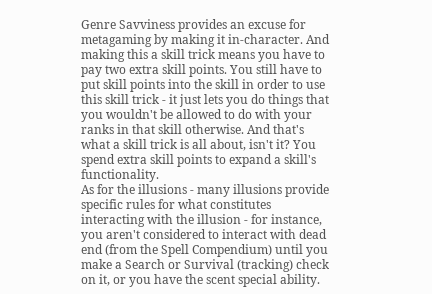Genre Savviness provides an excuse for metagaming by making it in-character. And making this a skill trick means you have to pay two extra skill points. You still have to put skill points into the skill in order to use this skill trick - it just lets you do things that you wouldn't be allowed to do with your ranks in that skill otherwise. And that's what a skill trick is all about, isn't it? You spend extra skill points to expand a skill's functionality.
As for the illusions - many illusions provide specific rules for what constitutes interacting with the illusion - for instance, you aren't considered to interact with dead end (from the Spell Compendium) until you make a Search or Survival (tracking) check on it, or you have the scent special ability.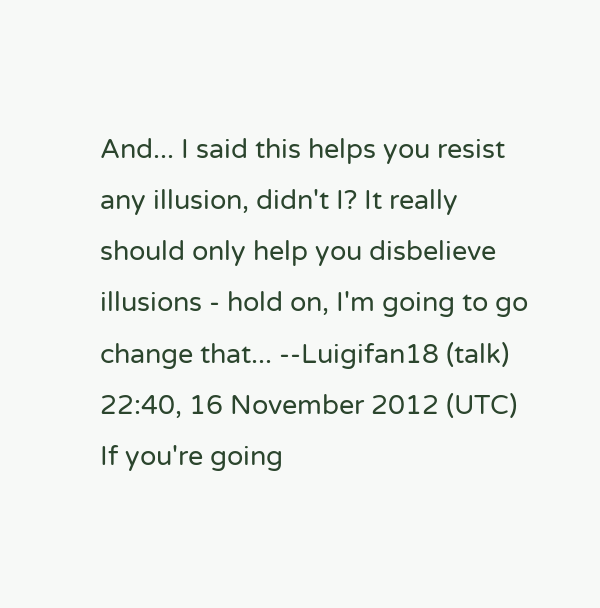And... I said this helps you resist any illusion, didn't I? It really should only help you disbelieve illusions - hold on, I'm going to go change that... --Luigifan18 (talk) 22:40, 16 November 2012 (UTC)
If you're going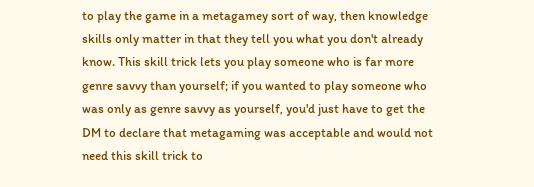to play the game in a metagamey sort of way, then knowledge skills only matter in that they tell you what you don't already know. This skill trick lets you play someone who is far more genre savvy than yourself; if you wanted to play someone who was only as genre savvy as yourself, you'd just have to get the DM to declare that metagaming was acceptable and would not need this skill trick to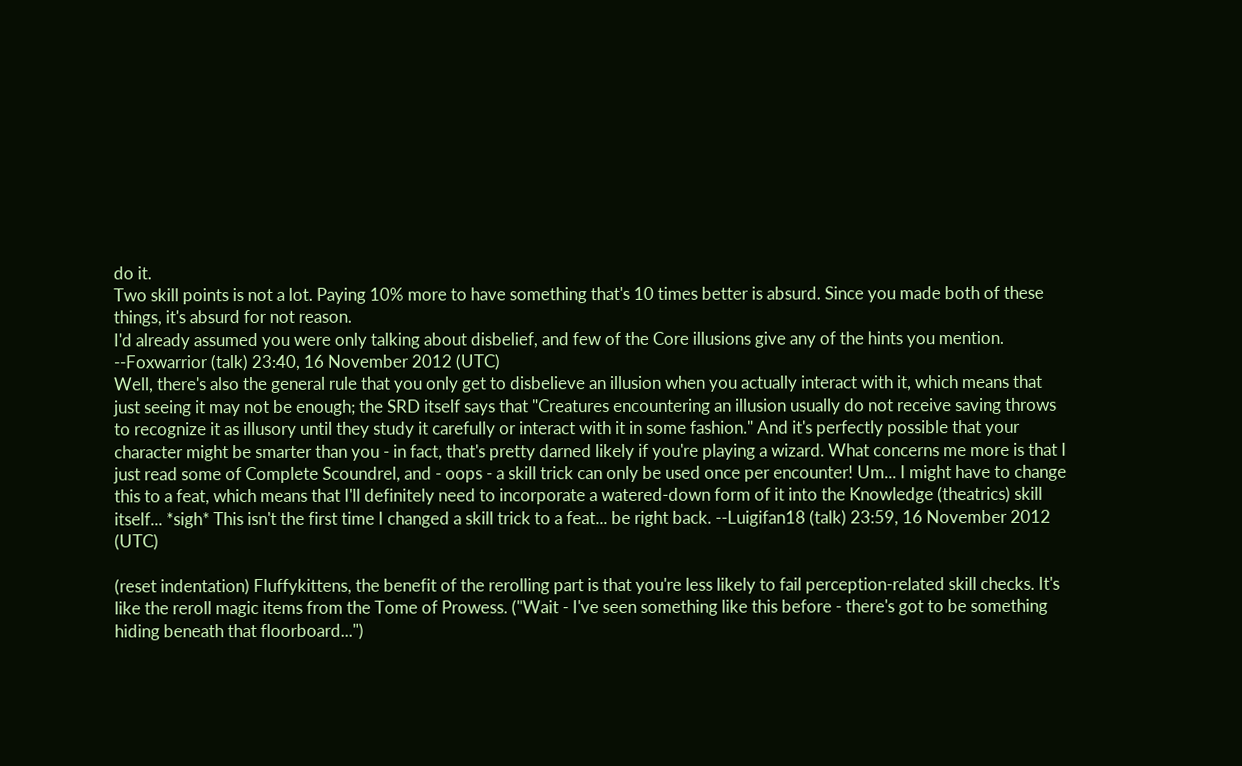do it.
Two skill points is not a lot. Paying 10% more to have something that's 10 times better is absurd. Since you made both of these things, it's absurd for not reason.
I'd already assumed you were only talking about disbelief, and few of the Core illusions give any of the hints you mention. --Foxwarrior (talk) 23:40, 16 November 2012 (UTC)
Well, there's also the general rule that you only get to disbelieve an illusion when you actually interact with it, which means that just seeing it may not be enough; the SRD itself says that "Creatures encountering an illusion usually do not receive saving throws to recognize it as illusory until they study it carefully or interact with it in some fashion." And it's perfectly possible that your character might be smarter than you - in fact, that's pretty darned likely if you're playing a wizard. What concerns me more is that I just read some of Complete Scoundrel, and - oops - a skill trick can only be used once per encounter! Um... I might have to change this to a feat, which means that I'll definitely need to incorporate a watered-down form of it into the Knowledge (theatrics) skill itself... *sigh* This isn't the first time I changed a skill trick to a feat... be right back. --Luigifan18 (talk) 23:59, 16 November 2012 (UTC)

(reset indentation) Fluffykittens, the benefit of the rerolling part is that you're less likely to fail perception-related skill checks. It's like the reroll magic items from the Tome of Prowess. ("Wait - I've seen something like this before - there's got to be something hiding beneath that floorboard...")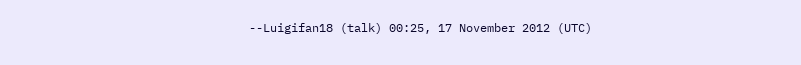--Luigifan18 (talk) 00:25, 17 November 2012 (UTC)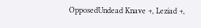OpposedUndead Knave +, Leziad +,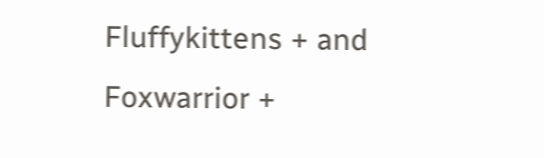Fluffykittens + and Foxwarrior +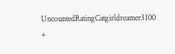UncountedRatingCatgirldreamer3100 +